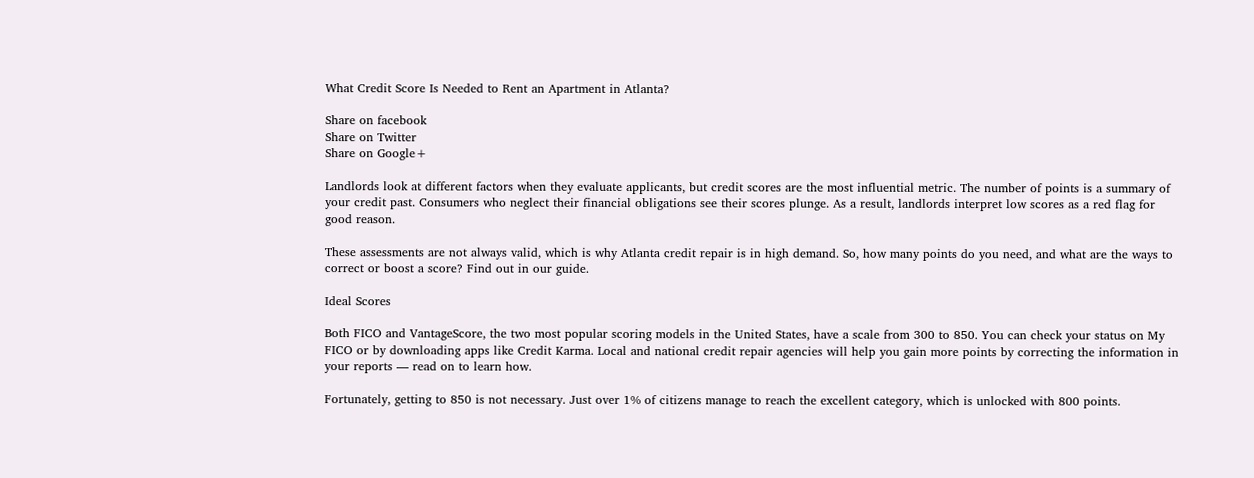What Credit Score Is Needed to Rent an Apartment in Atlanta?

Share on facebook
Share on Twitter
Share on Google+

Landlords look at different factors when they evaluate applicants, but credit scores are the most influential metric. The number of points is a summary of your credit past. Consumers who neglect their financial obligations see their scores plunge. As a result, landlords interpret low scores as a red flag for good reason.

These assessments are not always valid, which is why Atlanta credit repair is in high demand. So, how many points do you need, and what are the ways to correct or boost a score? Find out in our guide.

Ideal Scores

Both FICO and VantageScore, the two most popular scoring models in the United States, have a scale from 300 to 850. You can check your status on My FICO or by downloading apps like Credit Karma. Local and national credit repair agencies will help you gain more points by correcting the information in your reports — read on to learn how.

Fortunately, getting to 850 is not necessary. Just over 1% of citizens manage to reach the excellent category, which is unlocked with 800 points.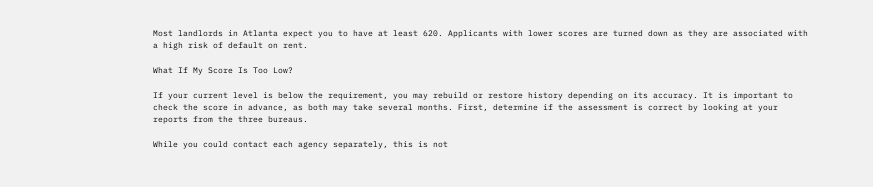Most landlords in Atlanta expect you to have at least 620. Applicants with lower scores are turned down as they are associated with a high risk of default on rent.

What If My Score Is Too Low?

If your current level is below the requirement, you may rebuild or restore history depending on its accuracy. It is important to check the score in advance, as both may take several months. First, determine if the assessment is correct by looking at your reports from the three bureaus.

While you could contact each agency separately, this is not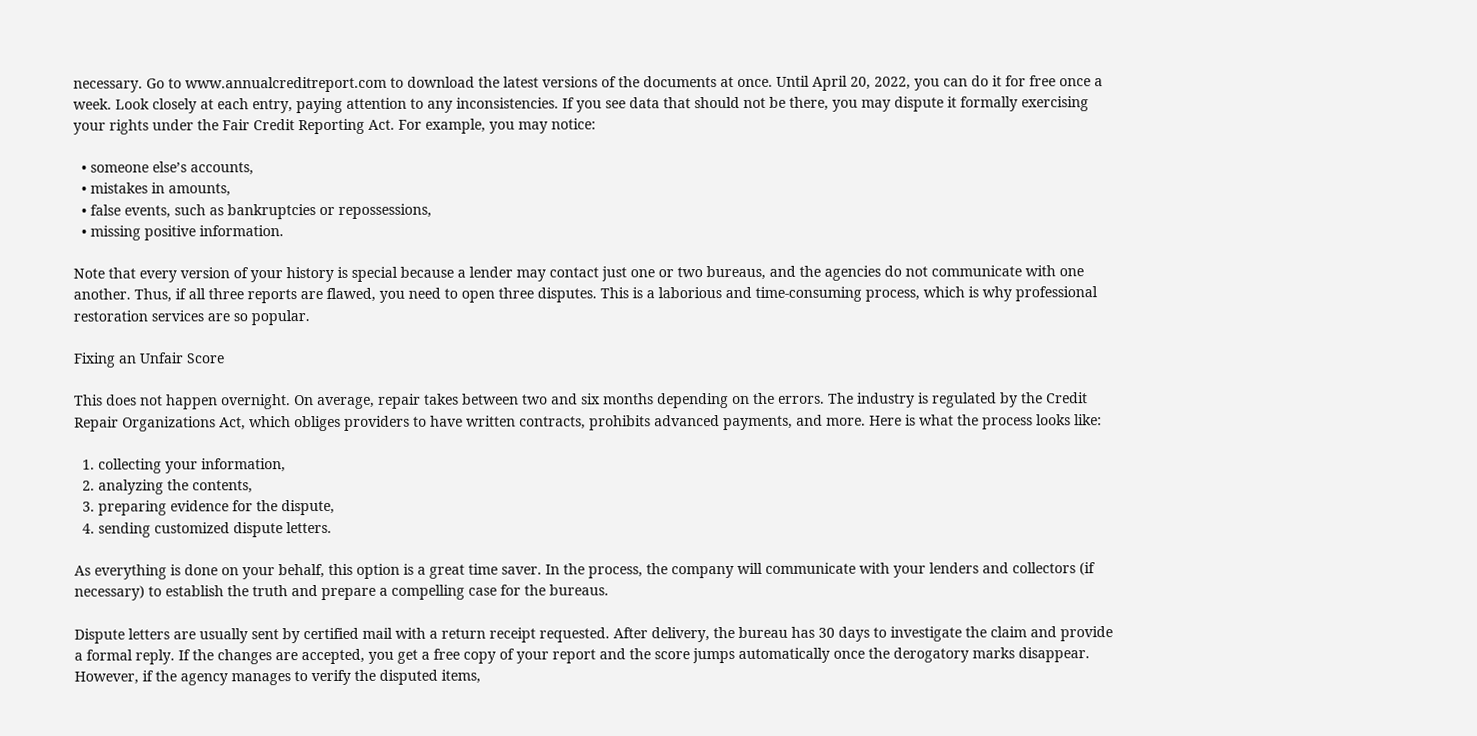necessary. Go to www.annualcreditreport.com to download the latest versions of the documents at once. Until April 20, 2022, you can do it for free once a week. Look closely at each entry, paying attention to any inconsistencies. If you see data that should not be there, you may dispute it formally exercising your rights under the Fair Credit Reporting Act. For example, you may notice:

  • someone else’s accounts,
  • mistakes in amounts,
  • false events, such as bankruptcies or repossessions,
  • missing positive information.

Note that every version of your history is special because a lender may contact just one or two bureaus, and the agencies do not communicate with one another. Thus, if all three reports are flawed, you need to open three disputes. This is a laborious and time-consuming process, which is why professional restoration services are so popular.

Fixing an Unfair Score

This does not happen overnight. On average, repair takes between two and six months depending on the errors. The industry is regulated by the Credit Repair Organizations Act, which obliges providers to have written contracts, prohibits advanced payments, and more. Here is what the process looks like:

  1. collecting your information,
  2. analyzing the contents,
  3. preparing evidence for the dispute,
  4. sending customized dispute letters.

As everything is done on your behalf, this option is a great time saver. In the process, the company will communicate with your lenders and collectors (if necessary) to establish the truth and prepare a compelling case for the bureaus.

Dispute letters are usually sent by certified mail with a return receipt requested. After delivery, the bureau has 30 days to investigate the claim and provide a formal reply. If the changes are accepted, you get a free copy of your report and the score jumps automatically once the derogatory marks disappear. However, if the agency manages to verify the disputed items,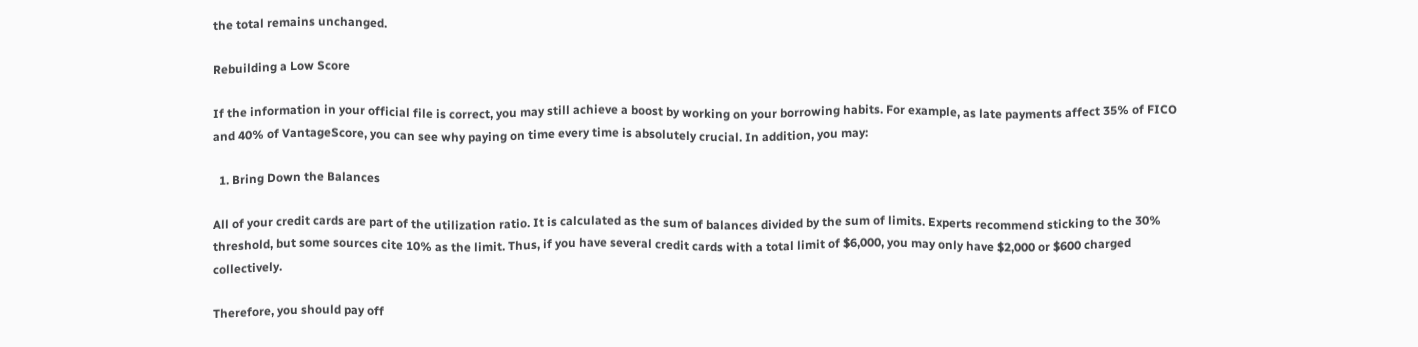the total remains unchanged.

Rebuilding a Low Score

If the information in your official file is correct, you may still achieve a boost by working on your borrowing habits. For example, as late payments affect 35% of FICO and 40% of VantageScore, you can see why paying on time every time is absolutely crucial. In addition, you may:

  1. Bring Down the Balances

All of your credit cards are part of the utilization ratio. It is calculated as the sum of balances divided by the sum of limits. Experts recommend sticking to the 30% threshold, but some sources cite 10% as the limit. Thus, if you have several credit cards with a total limit of $6,000, you may only have $2,000 or $600 charged collectively.

Therefore, you should pay off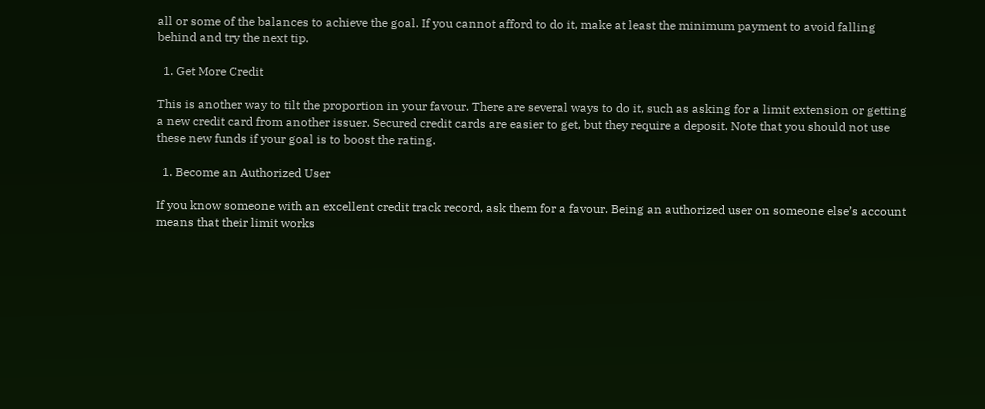all or some of the balances to achieve the goal. If you cannot afford to do it, make at least the minimum payment to avoid falling behind and try the next tip.

  1. Get More Credit

This is another way to tilt the proportion in your favour. There are several ways to do it, such as asking for a limit extension or getting a new credit card from another issuer. Secured credit cards are easier to get, but they require a deposit. Note that you should not use these new funds if your goal is to boost the rating.

  1. Become an Authorized User

If you know someone with an excellent credit track record, ask them for a favour. Being an authorized user on someone else’s account means that their limit works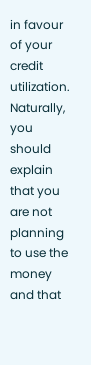in favour of your credit utilization. Naturally, you should explain that you are not planning to use the money and that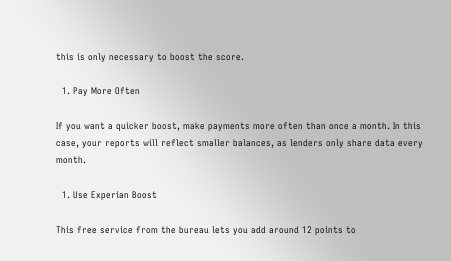this is only necessary to boost the score.

  1. Pay More Often

If you want a quicker boost, make payments more often than once a month. In this case, your reports will reflect smaller balances, as lenders only share data every month.

  1. Use Experian Boost

This free service from the bureau lets you add around 12 points to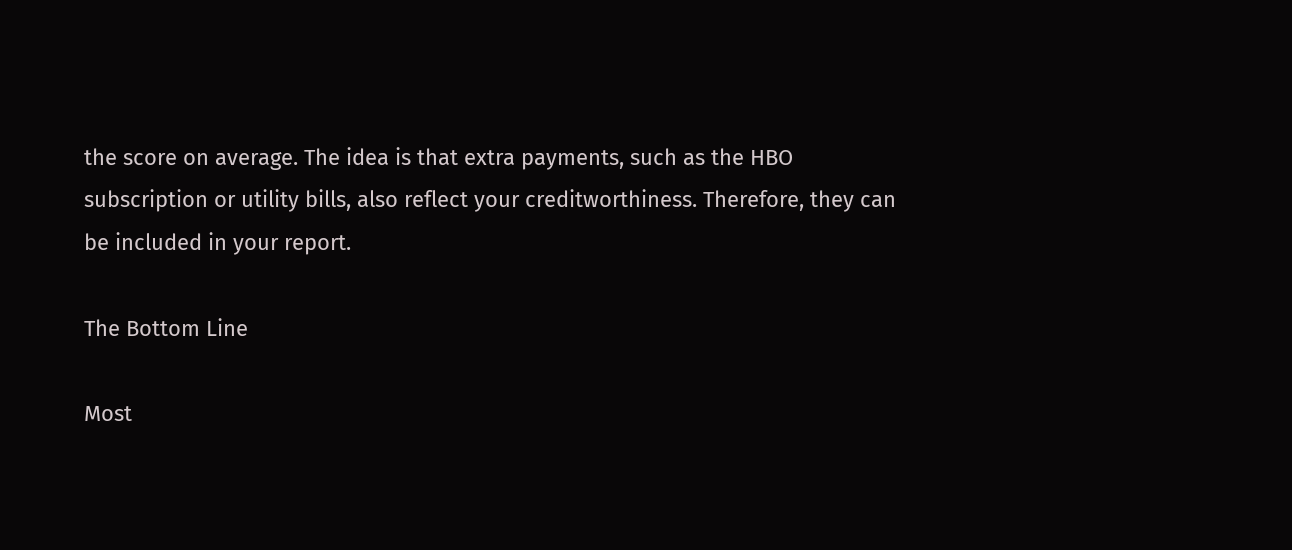the score on average. The idea is that extra payments, such as the HBO subscription or utility bills, also reflect your creditworthiness. Therefore, they can be included in your report.

The Bottom Line

Most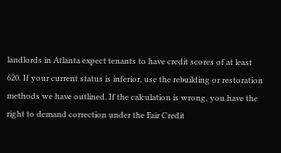landlords in Atlanta expect tenants to have credit scores of at least 620. If your current status is inferior, use the rebuilding or restoration methods we have outlined. If the calculation is wrong, you have the right to demand correction under the Fair Credit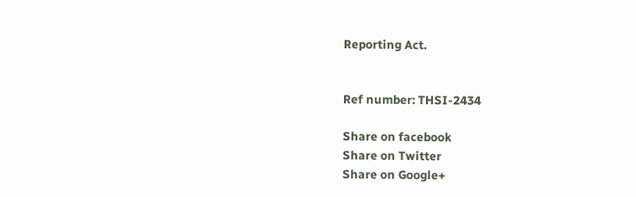Reporting Act.


Ref number: THSI-2434

Share on facebook
Share on Twitter
Share on Google+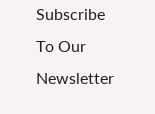Subscribe To Our Newsletter